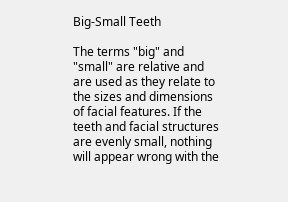Big-Small Teeth

The terms "big" and "small" are relative and are used as they relate to the sizes and dimensions of facial features. If the teeth and facial structures are evenly small, nothing will appear wrong with the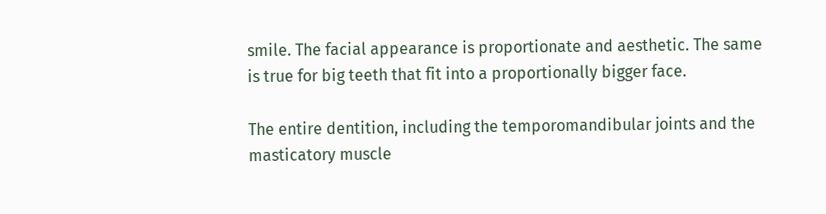smile. The facial appearance is proportionate and aesthetic. The same is true for big teeth that fit into a proportionally bigger face.

The entire dentition, including the temporomandibular joints and the masticatory muscle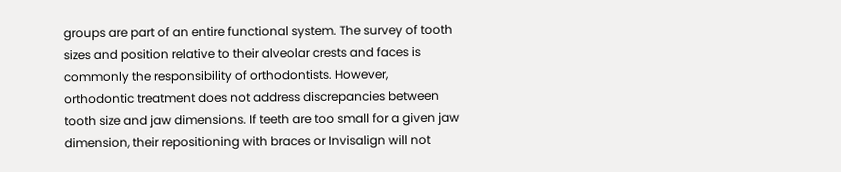groups are part of an entire functional system. The survey of tooth sizes and position relative to their alveolar crests and faces is commonly the responsibility of orthodontists. However, orthodontic treatment does not address discrepancies between tooth size and jaw dimensions. If teeth are too small for a given jaw dimension, their repositioning with braces or Invisalign will not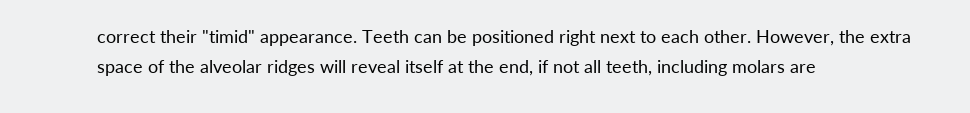correct their "timid" appearance. Teeth can be positioned right next to each other. However, the extra space of the alveolar ridges will reveal itself at the end, if not all teeth, including molars are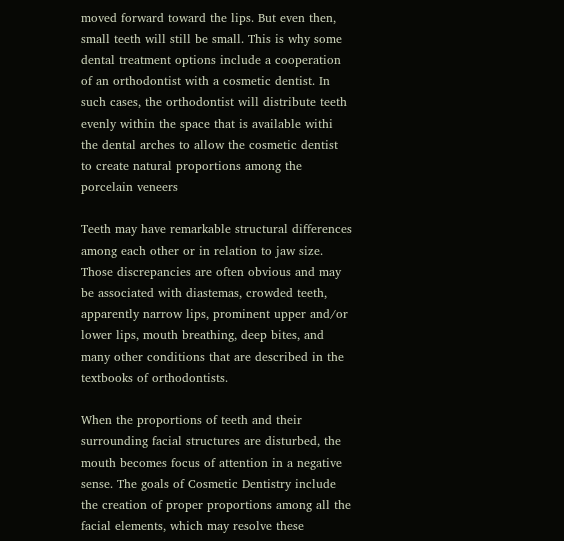moved forward toward the lips. But even then, small teeth will still be small. This is why some dental treatment options include a cooperation of an orthodontist with a cosmetic dentist. In such cases, the orthodontist will distribute teeth evenly within the space that is available withi the dental arches to allow the cosmetic dentist to create natural proportions among the porcelain veneers

Teeth may have remarkable structural differences among each other or in relation to jaw size. Those discrepancies are often obvious and may be associated with diastemas, crowded teeth, apparently narrow lips, prominent upper and/or lower lips, mouth breathing, deep bites, and many other conditions that are described in the textbooks of orthodontists.

When the proportions of teeth and their surrounding facial structures are disturbed, the mouth becomes focus of attention in a negative sense. The goals of Cosmetic Dentistry include the creation of proper proportions among all the facial elements, which may resolve these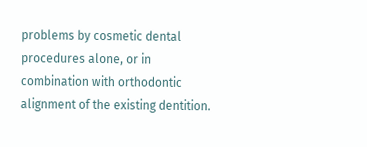problems by cosmetic dental procedures alone, or in combination with orthodontic alignment of the existing dentition.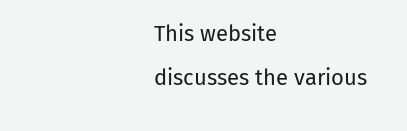This website discusses the various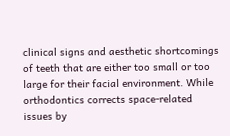clinical signs and aesthetic shortcomings of teeth that are either too small or too large for their facial environment. While orthodontics corrects space-related issues by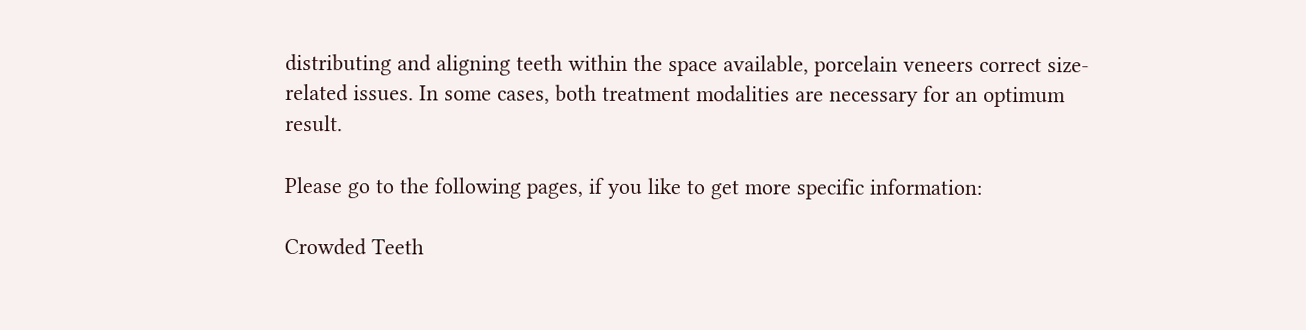distributing and aligning teeth within the space available, porcelain veneers correct size-related issues. In some cases, both treatment modalities are necessary for an optimum result.

Please go to the following pages, if you like to get more specific information:

Crowded Teeth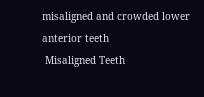misaligned and crowded lower anterior teeth
 Misaligned Teeth